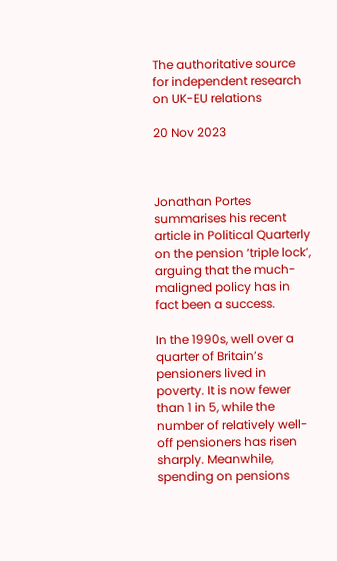The authoritative source for independent research on UK-EU relations

20 Nov 2023



Jonathan Portes summarises his recent article in Political Quarterly on the pension ‘triple lock’, arguing that the much-maligned policy has in fact been a success.

In the 1990s, well over a quarter of Britain’s pensioners lived in poverty. It is now fewer than 1 in 5, while the number of relatively well-off pensioners has risen sharply. Meanwhile, spending on pensions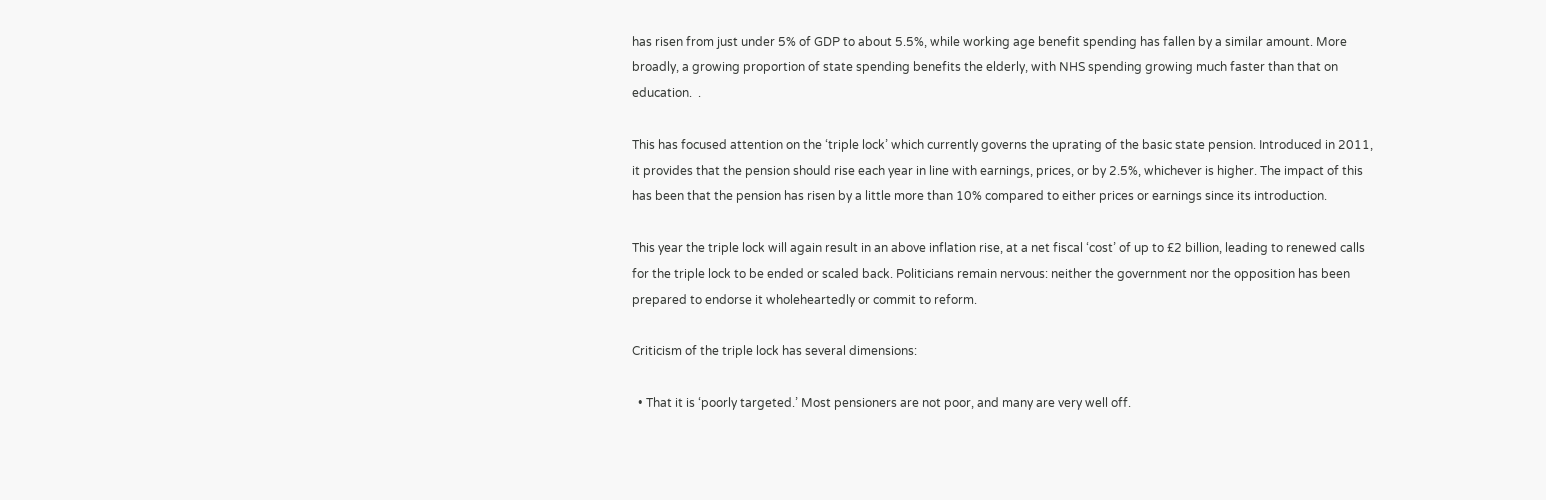has risen from just under 5% of GDP to about 5.5%, while working age benefit spending has fallen by a similar amount. More broadly, a growing proportion of state spending benefits the elderly, with NHS spending growing much faster than that on education.  .

This has focused attention on the ‘triple lock’ which currently governs the uprating of the basic state pension. Introduced in 2011, it provides that the pension should rise each year in line with earnings, prices, or by 2.5%, whichever is higher. The impact of this has been that the pension has risen by a little more than 10% compared to either prices or earnings since its introduction.

This year the triple lock will again result in an above inflation rise, at a net fiscal ‘cost’ of up to £2 billion, leading to renewed calls for the triple lock to be ended or scaled back. Politicians remain nervous: neither the government nor the opposition has been prepared to endorse it wholeheartedly or commit to reform.

Criticism of the triple lock has several dimensions:

  • That it is ‘poorly targeted.’ Most pensioners are not poor, and many are very well off.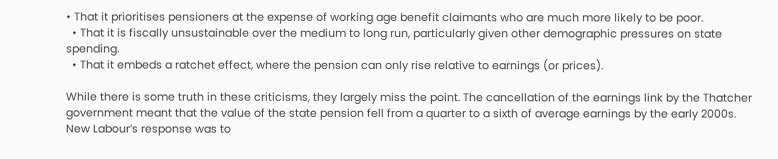• That it prioritises pensioners at the expense of working age benefit claimants who are much more likely to be poor.
  • That it is fiscally unsustainable over the medium to long run, particularly given other demographic pressures on state spending.
  • That it embeds a ratchet effect, where the pension can only rise relative to earnings (or prices).

While there is some truth in these criticisms, they largely miss the point. The cancellation of the earnings link by the Thatcher government meant that the value of the state pension fell from a quarter to a sixth of average earnings by the early 2000s. New Labour’s response was to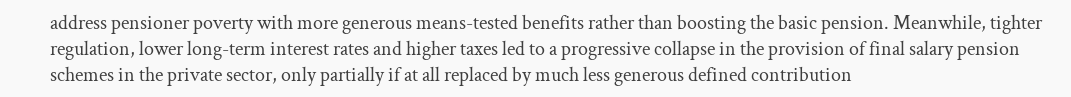address pensioner poverty with more generous means-tested benefits rather than boosting the basic pension. Meanwhile, tighter regulation, lower long-term interest rates and higher taxes led to a progressive collapse in the provision of final salary pension schemes in the private sector, only partially if at all replaced by much less generous defined contribution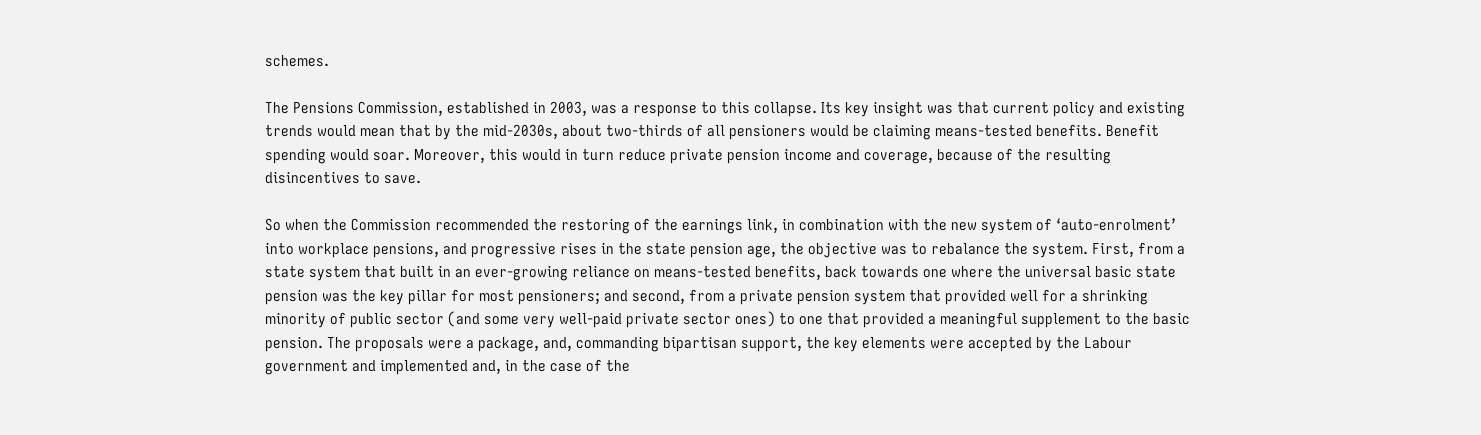schemes.

The Pensions Commission, established in 2003, was a response to this collapse. Its key insight was that current policy and existing trends would mean that by the mid-2030s, about two-thirds of all pensioners would be claiming means-tested benefits. Benefit spending would soar. Moreover, this would in turn reduce private pension income and coverage, because of the resulting disincentives to save.

So when the Commission recommended the restoring of the earnings link, in combination with the new system of ‘auto-enrolment’ into workplace pensions, and progressive rises in the state pension age, the objective was to rebalance the system. First, from a state system that built in an ever-growing reliance on means-tested benefits, back towards one where the universal basic state pension was the key pillar for most pensioners; and second, from a private pension system that provided well for a shrinking minority of public sector (and some very well-paid private sector ones) to one that provided a meaningful supplement to the basic pension. The proposals were a package, and, commanding bipartisan support, the key elements were accepted by the Labour government and implemented and, in the case of the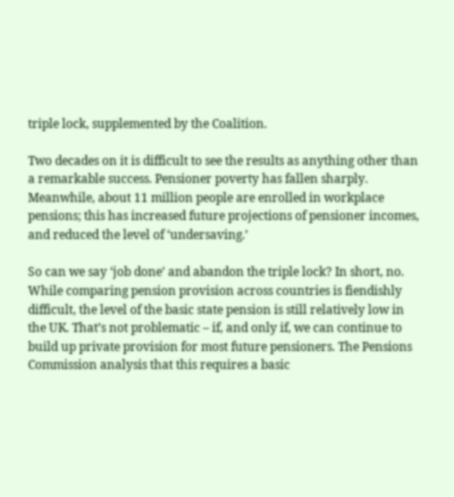triple lock, supplemented by the Coalition.

Two decades on it is difficult to see the results as anything other than a remarkable success. Pensioner poverty has fallen sharply. Meanwhile, about 11 million people are enrolled in workplace pensions; this has increased future projections of pensioner incomes, and reduced the level of ‘undersaving.’

So can we say ‘job done’ and abandon the triple lock? In short, no. While comparing pension provision across countries is fiendishly difficult, the level of the basic state pension is still relatively low in the UK. That’s not problematic – if, and only if, we can continue to build up private provision for most future pensioners. The Pensions Commission analysis that this requires a basic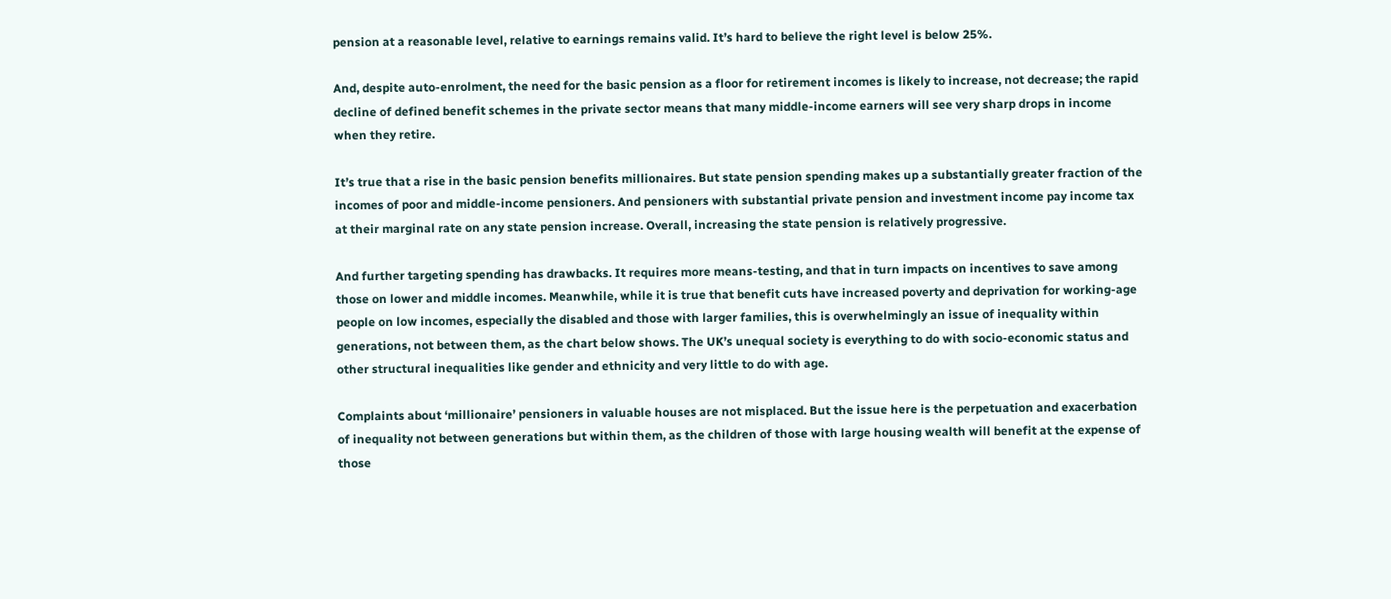pension at a reasonable level, relative to earnings remains valid. It’s hard to believe the right level is below 25%.

And, despite auto-enrolment, the need for the basic pension as a floor for retirement incomes is likely to increase, not decrease; the rapid decline of defined benefit schemes in the private sector means that many middle-income earners will see very sharp drops in income when they retire.

It’s true that a rise in the basic pension benefits millionaires. But state pension spending makes up a substantially greater fraction of the incomes of poor and middle-income pensioners. And pensioners with substantial private pension and investment income pay income tax at their marginal rate on any state pension increase. Overall, increasing the state pension is relatively progressive.

And further targeting spending has drawbacks. It requires more means-testing, and that in turn impacts on incentives to save among those on lower and middle incomes. Meanwhile, while it is true that benefit cuts have increased poverty and deprivation for working-age people on low incomes, especially the disabled and those with larger families, this is overwhelmingly an issue of inequality within generations, not between them, as the chart below shows. The UK’s unequal society is everything to do with socio-economic status and other structural inequalities like gender and ethnicity and very little to do with age.

Complaints about ‘millionaire’ pensioners in valuable houses are not misplaced. But the issue here is the perpetuation and exacerbation of inequality not between generations but within them, as the children of those with large housing wealth will benefit at the expense of those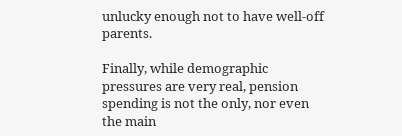unlucky enough not to have well-off parents.

Finally, while demographic pressures are very real, pension spending is not the only, nor even the main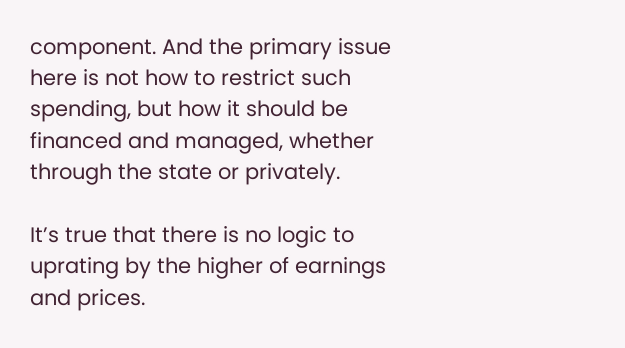component. And the primary issue here is not how to restrict such spending, but how it should be financed and managed, whether through the state or privately.

It’s true that there is no logic to uprating by the higher of earnings and prices.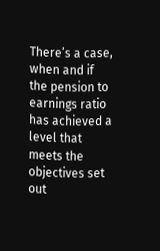There’s a case, when and if the pension to earnings ratio has achieved a level that meets the objectives set out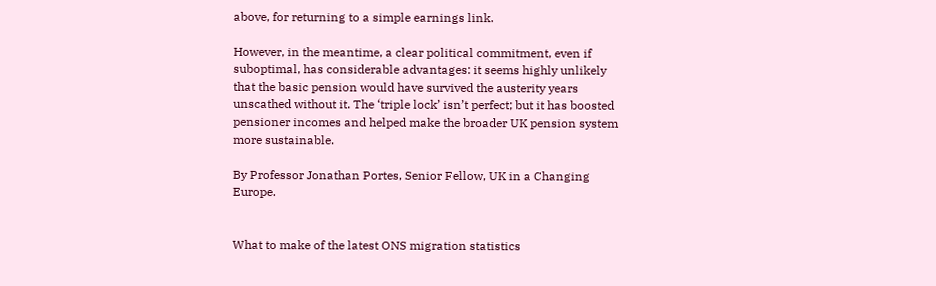above, for returning to a simple earnings link.

However, in the meantime, a clear political commitment, even if suboptimal, has considerable advantages: it seems highly unlikely that the basic pension would have survived the austerity years unscathed without it. The ‘triple lock’ isn’t perfect; but it has boosted pensioner incomes and helped make the broader UK pension system more sustainable.

By Professor Jonathan Portes, Senior Fellow, UK in a Changing Europe.


What to make of the latest ONS migration statistics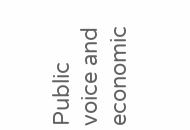Public voice and economic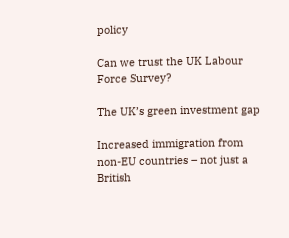policy

Can we trust the UK Labour Force Survey?

The UK’s green investment gap

Increased immigration from non-EU countries – not just a British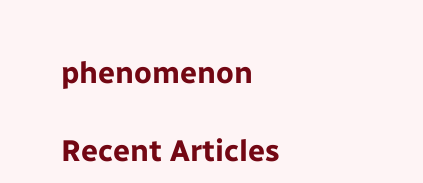phenomenon

Recent Articles